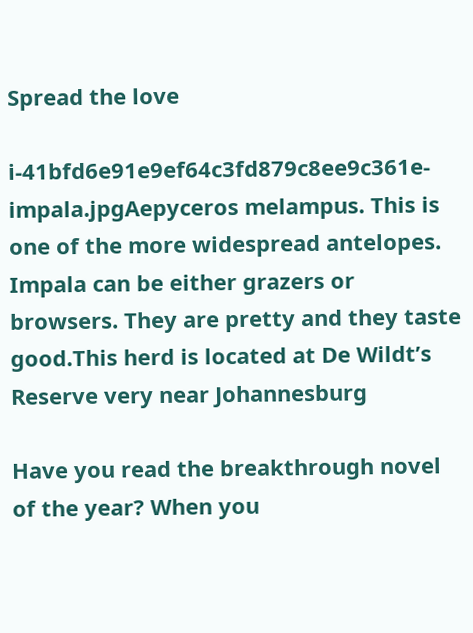Spread the love

i-41bfd6e91e9ef64c3fd879c8ee9c361e-impala.jpgAepyceros melampus. This is one of the more widespread antelopes. Impala can be either grazers or browsers. They are pretty and they taste good.This herd is located at De Wildt’s Reserve very near Johannesburg

Have you read the breakthrough novel of the year? When you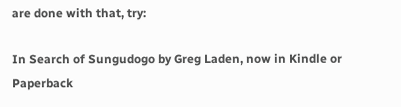are done with that, try:

In Search of Sungudogo by Greg Laden, now in Kindle or Paperback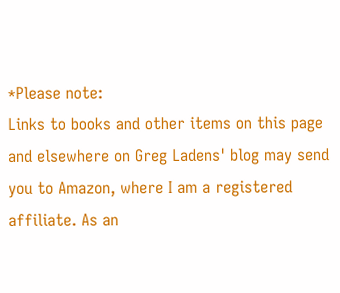*Please note:
Links to books and other items on this page and elsewhere on Greg Ladens' blog may send you to Amazon, where I am a registered affiliate. As an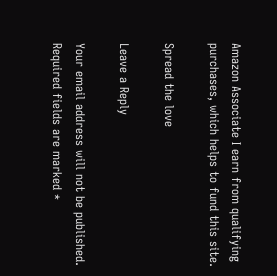Amazon Associate I earn from qualifying purchases, which helps to fund this site.

Spread the love

Leave a Reply

Your email address will not be published. Required fields are marked *